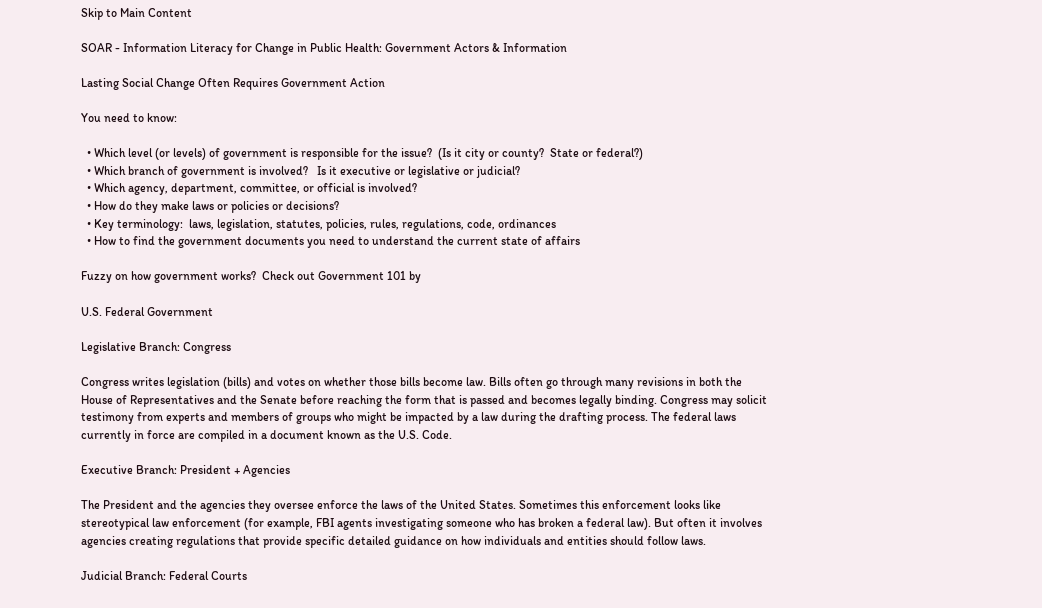Skip to Main Content

SOAR - Information Literacy for Change in Public Health: Government Actors & Information

Lasting Social Change Often Requires Government Action

You need to know:

  • Which level (or levels) of government is responsible for the issue?  (Is it city or county?  State or federal?)
  • Which branch of government is involved?   Is it executive or legislative or judicial?
  • Which agency, department, committee, or official is involved?
  • How do they make laws or policies or decisions?
  • Key terminology:  laws, legislation, statutes, policies, rules, regulations, code, ordinances
  • How to find the government documents you need to understand the current state of affairs

Fuzzy on how government works?  Check out Government 101 by

U.S. Federal Government

Legislative Branch: Congress

Congress writes legislation (bills) and votes on whether those bills become law. Bills often go through many revisions in both the House of Representatives and the Senate before reaching the form that is passed and becomes legally binding. Congress may solicit testimony from experts and members of groups who might be impacted by a law during the drafting process. The federal laws currently in force are compiled in a document known as the U.S. Code.

Executive Branch: President + Agencies

The President and the agencies they oversee enforce the laws of the United States. Sometimes this enforcement looks like stereotypical law enforcement (for example, FBI agents investigating someone who has broken a federal law). But often it involves agencies creating regulations that provide specific detailed guidance on how individuals and entities should follow laws.

Judicial Branch: Federal Courts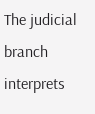The judicial branch interprets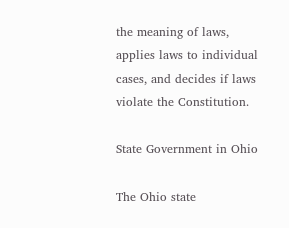the meaning of laws, applies laws to individual cases, and decides if laws violate the Constitution.

State Government in Ohio

The Ohio state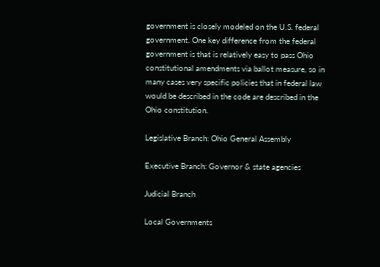government is closely modeled on the U.S. federal government. One key difference from the federal government is that is relatively easy to pass Ohio constitutional amendments via ballot measure, so in many cases very specific policies that in federal law would be described in the code are described in the Ohio constitution.

Legislative Branch: Ohio General Assembly

Executive Branch: Governor & state agencies

Judicial Branch

Local Governments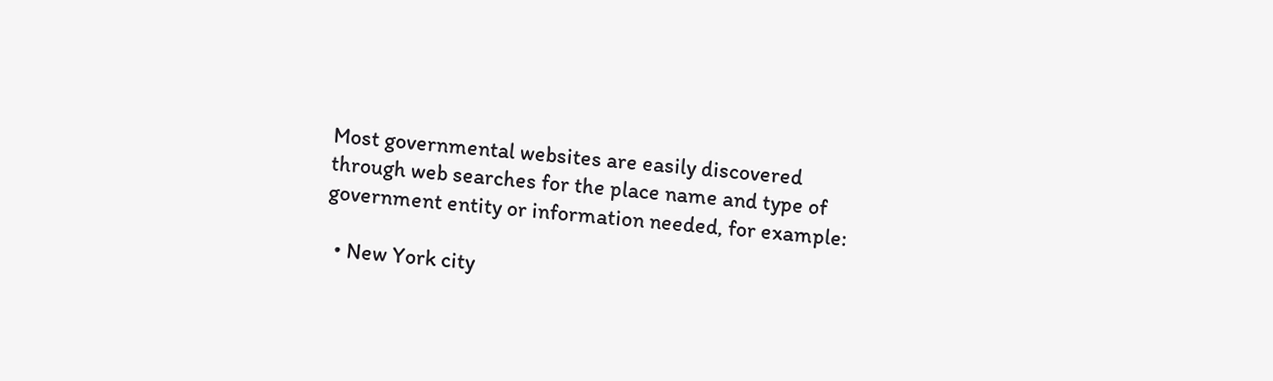Most governmental websites are easily discovered through web searches for the place name and type of government entity or information needed, for example:

  • New York city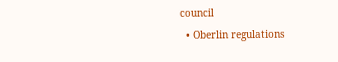council
  • Oberlin regulations